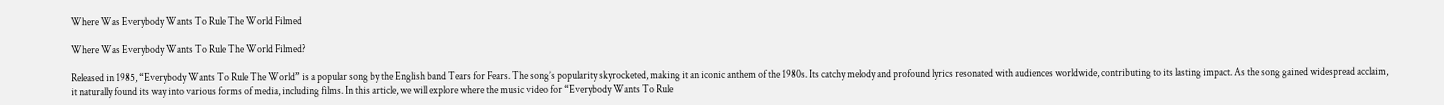Where Was Everybody Wants To Rule The World Filmed

Where Was Everybody Wants To Rule The World Filmed?

Released in 1985, “Everybody Wants To Rule The World” is a popular song by the English band Tears for Fears. The song’s popularity skyrocketed, making it an iconic anthem of the 1980s. Its catchy melody and profound lyrics resonated with audiences worldwide, contributing to its lasting impact. As the song gained widespread acclaim, it naturally found its way into various forms of media, including films. In this article, we will explore where the music video for “Everybody Wants To Rule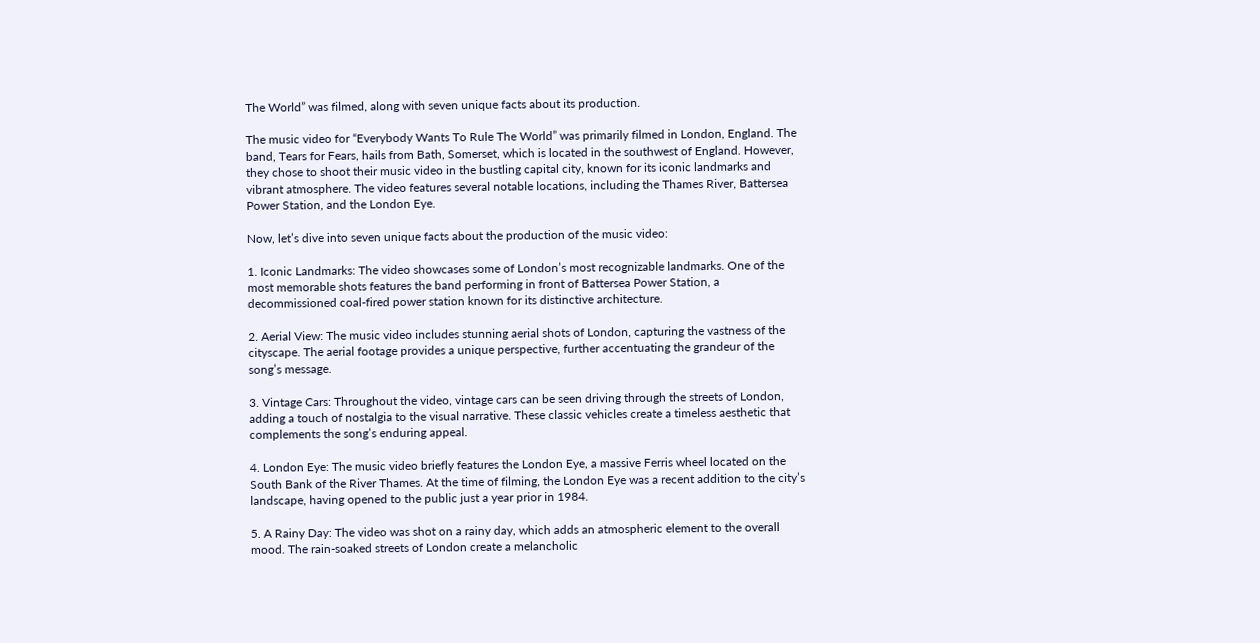The World” was filmed, along with seven unique facts about its production.

The music video for “Everybody Wants To Rule The World” was primarily filmed in London, England. The band, Tears for Fears, hails from Bath, Somerset, which is located in the southwest of England. However, they chose to shoot their music video in the bustling capital city, known for its iconic landmarks and vibrant atmosphere. The video features several notable locations, including the Thames River, Battersea Power Station, and the London Eye.

Now, let’s dive into seven unique facts about the production of the music video:

1. Iconic Landmarks: The video showcases some of London’s most recognizable landmarks. One of the most memorable shots features the band performing in front of Battersea Power Station, a decommissioned coal-fired power station known for its distinctive architecture.

2. Aerial View: The music video includes stunning aerial shots of London, capturing the vastness of the cityscape. The aerial footage provides a unique perspective, further accentuating the grandeur of the song’s message.

3. Vintage Cars: Throughout the video, vintage cars can be seen driving through the streets of London, adding a touch of nostalgia to the visual narrative. These classic vehicles create a timeless aesthetic that complements the song’s enduring appeal.

4. London Eye: The music video briefly features the London Eye, a massive Ferris wheel located on the South Bank of the River Thames. At the time of filming, the London Eye was a recent addition to the city’s landscape, having opened to the public just a year prior in 1984.

5. A Rainy Day: The video was shot on a rainy day, which adds an atmospheric element to the overall mood. The rain-soaked streets of London create a melancholic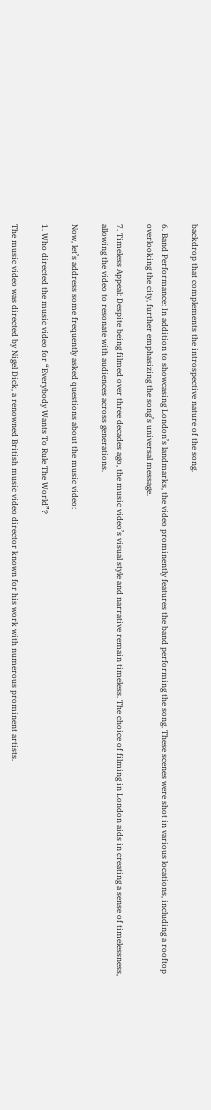backdrop that complements the introspective nature of the song.

6. Band Performance: In addition to showcasing London’s landmarks, the video prominently features the band performing the song. These scenes were shot in various locations, including a rooftop overlooking the city, further emphasizing the song’s universal message.

7. Timeless Appeal: Despite being filmed over three decades ago, the music video’s visual style and narrative remain timeless. The choice of filming in London aids in creating a sense of timelessness, allowing the video to resonate with audiences across generations.

Now, let’s address some frequently asked questions about the music video:

1. Who directed the music video for “Everybody Wants To Rule The World”?

The music video was directed by Nigel Dick, a renowned British music video director known for his work with numerous prominent artists.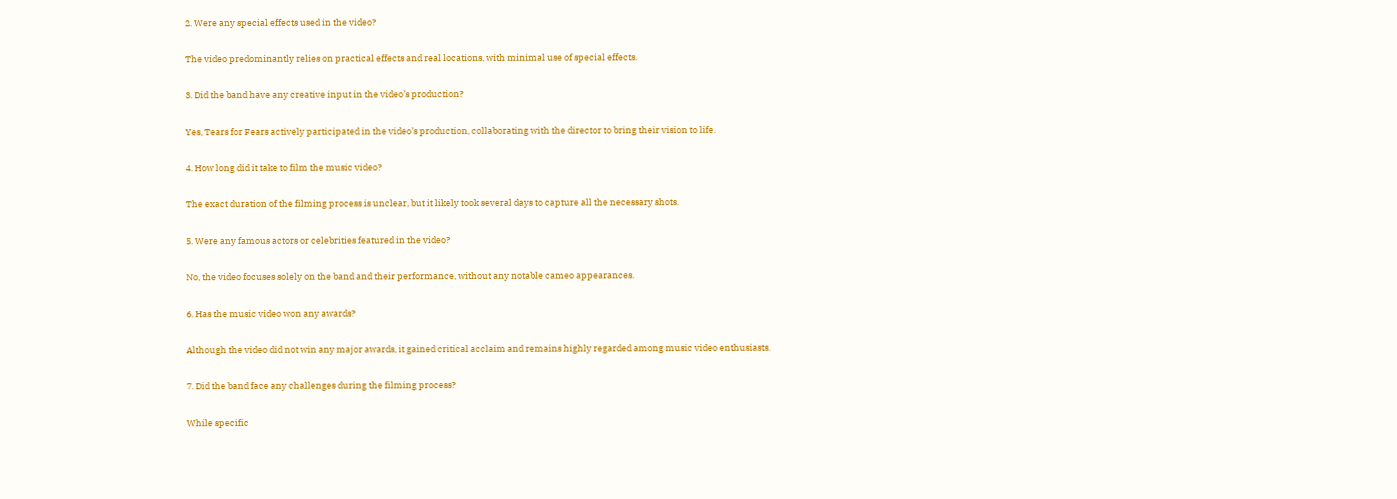2. Were any special effects used in the video?

The video predominantly relies on practical effects and real locations, with minimal use of special effects.

3. Did the band have any creative input in the video’s production?

Yes, Tears for Fears actively participated in the video’s production, collaborating with the director to bring their vision to life.

4. How long did it take to film the music video?

The exact duration of the filming process is unclear, but it likely took several days to capture all the necessary shots.

5. Were any famous actors or celebrities featured in the video?

No, the video focuses solely on the band and their performance, without any notable cameo appearances.

6. Has the music video won any awards?

Although the video did not win any major awards, it gained critical acclaim and remains highly regarded among music video enthusiasts.

7. Did the band face any challenges during the filming process?

While specific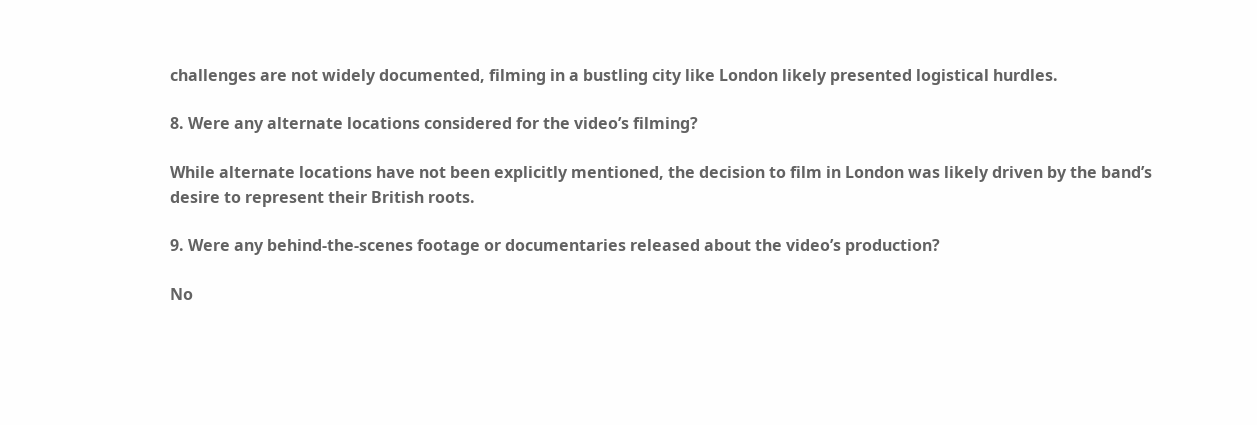challenges are not widely documented, filming in a bustling city like London likely presented logistical hurdles.

8. Were any alternate locations considered for the video’s filming?

While alternate locations have not been explicitly mentioned, the decision to film in London was likely driven by the band’s desire to represent their British roots.

9. Were any behind-the-scenes footage or documentaries released about the video’s production?

No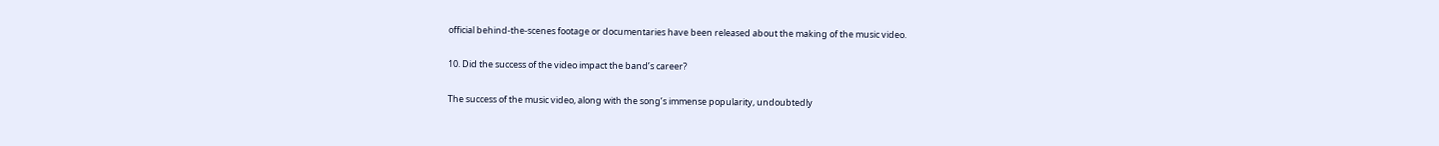official behind-the-scenes footage or documentaries have been released about the making of the music video.

10. Did the success of the video impact the band’s career?

The success of the music video, along with the song’s immense popularity, undoubtedly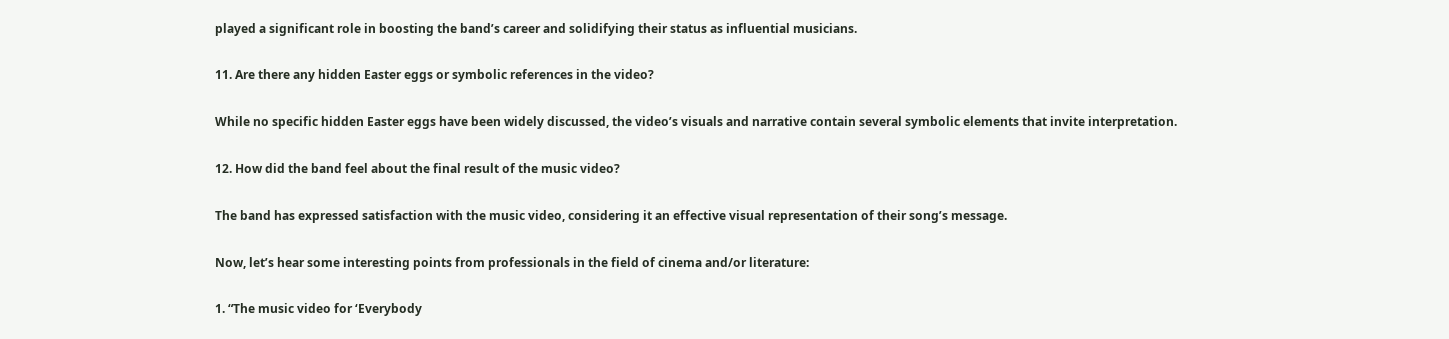played a significant role in boosting the band’s career and solidifying their status as influential musicians.

11. Are there any hidden Easter eggs or symbolic references in the video?

While no specific hidden Easter eggs have been widely discussed, the video’s visuals and narrative contain several symbolic elements that invite interpretation.

12. How did the band feel about the final result of the music video?

The band has expressed satisfaction with the music video, considering it an effective visual representation of their song’s message.

Now, let’s hear some interesting points from professionals in the field of cinema and/or literature:

1. “The music video for ‘Everybody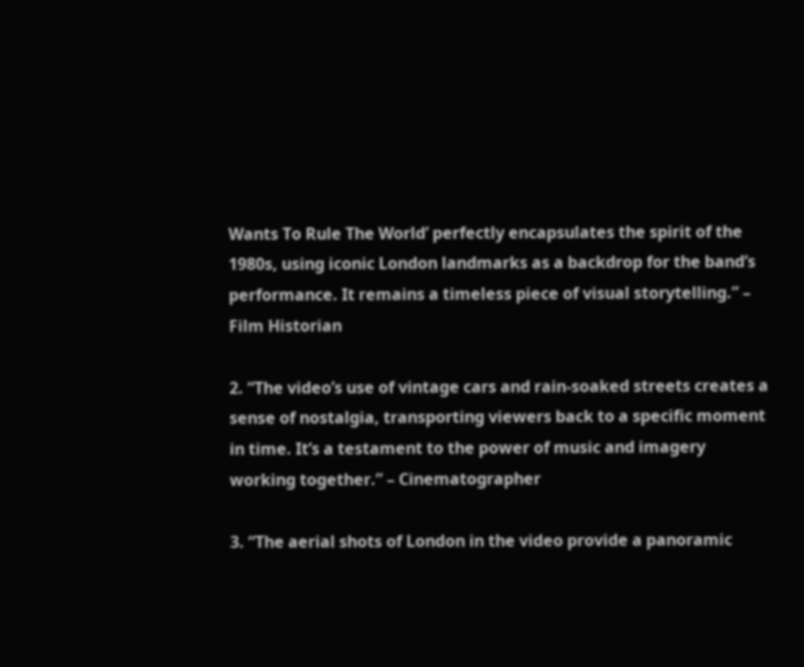Wants To Rule The World’ perfectly encapsulates the spirit of the 1980s, using iconic London landmarks as a backdrop for the band’s performance. It remains a timeless piece of visual storytelling.” – Film Historian

2. “The video’s use of vintage cars and rain-soaked streets creates a sense of nostalgia, transporting viewers back to a specific moment in time. It’s a testament to the power of music and imagery working together.” – Cinematographer

3. “The aerial shots of London in the video provide a panoramic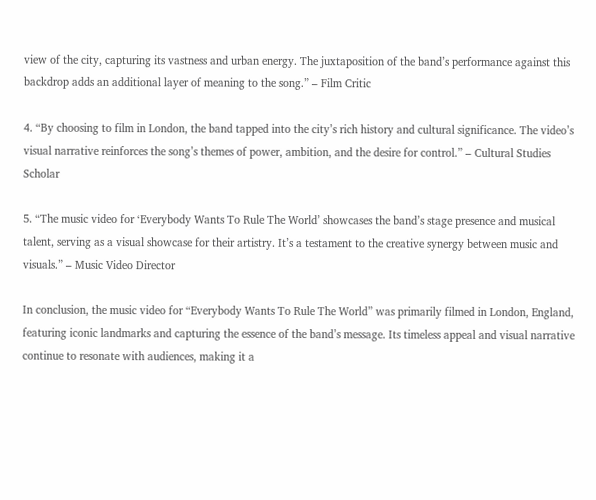view of the city, capturing its vastness and urban energy. The juxtaposition of the band’s performance against this backdrop adds an additional layer of meaning to the song.” – Film Critic

4. “By choosing to film in London, the band tapped into the city’s rich history and cultural significance. The video’s visual narrative reinforces the song’s themes of power, ambition, and the desire for control.” – Cultural Studies Scholar

5. “The music video for ‘Everybody Wants To Rule The World’ showcases the band’s stage presence and musical talent, serving as a visual showcase for their artistry. It’s a testament to the creative synergy between music and visuals.” – Music Video Director

In conclusion, the music video for “Everybody Wants To Rule The World” was primarily filmed in London, England, featuring iconic landmarks and capturing the essence of the band’s message. Its timeless appeal and visual narrative continue to resonate with audiences, making it a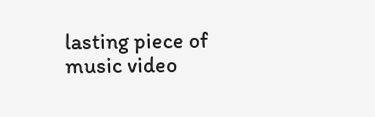lasting piece of music video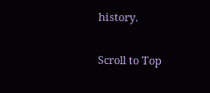history.

Scroll to Top